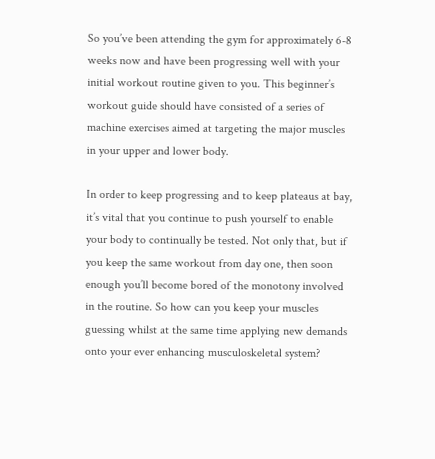So you’ve been attending the gym for approximately 6-8 weeks now and have been progressing well with your initial workout routine given to you. This beginner’s workout guide should have consisted of a series of machine exercises aimed at targeting the major muscles in your upper and lower body.

In order to keep progressing and to keep plateaus at bay, it’s vital that you continue to push yourself to enable your body to continually be tested. Not only that, but if you keep the same workout from day one, then soon enough you’ll become bored of the monotony involved in the routine. So how can you keep your muscles guessing whilst at the same time applying new demands onto your ever enhancing musculoskeletal system?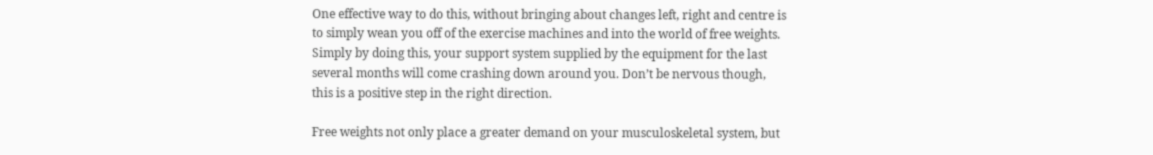One effective way to do this, without bringing about changes left, right and centre is to simply wean you off of the exercise machines and into the world of free weights. Simply by doing this, your support system supplied by the equipment for the last several months will come crashing down around you. Don’t be nervous though, this is a positive step in the right direction.

Free weights not only place a greater demand on your musculoskeletal system, but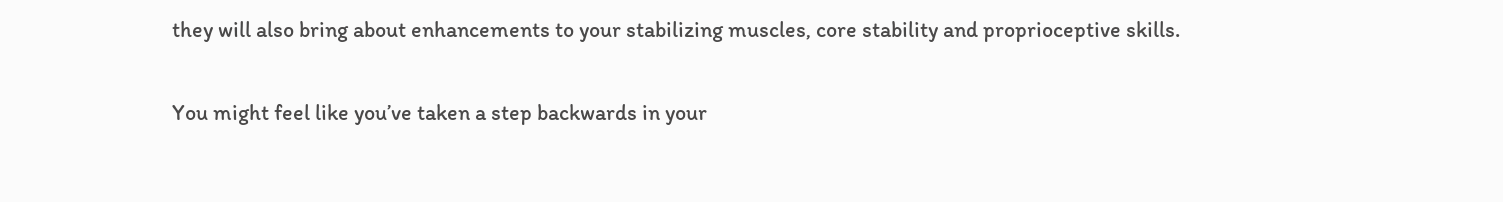they will also bring about enhancements to your stabilizing muscles, core stability and proprioceptive skills.

You might feel like you’ve taken a step backwards in your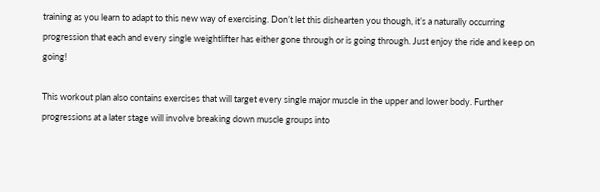training as you learn to adapt to this new way of exercising. Don’t let this dishearten you though, it’s a naturally occurring progression that each and every single weightlifter has either gone through or is going through. Just enjoy the ride and keep on going!

This workout plan also contains exercises that will target every single major muscle in the upper and lower body. Further progressions at a later stage will involve breaking down muscle groups into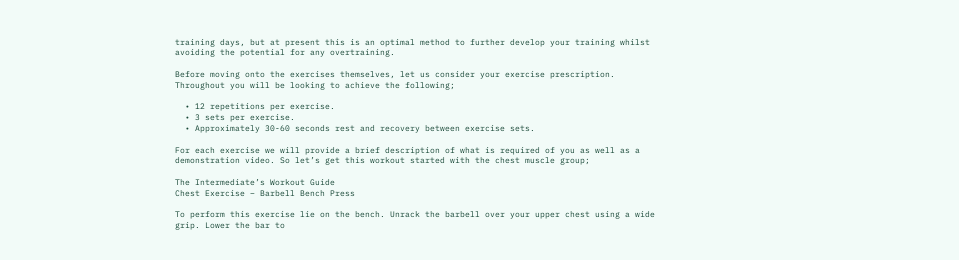training days, but at present this is an optimal method to further develop your training whilst avoiding the potential for any overtraining.

Before moving onto the exercises themselves, let us consider your exercise prescription. Throughout you will be looking to achieve the following;

  • 12 repetitions per exercise.
  • 3 sets per exercise.
  • Approximately 30-60 seconds rest and recovery between exercise sets.

For each exercise we will provide a brief description of what is required of you as well as a demonstration video. So let’s get this workout started with the chest muscle group;

The Intermediate’s Workout Guide
Chest Exercise – Barbell Bench Press

To perform this exercise lie on the bench. Unrack the barbell over your upper chest using a wide grip. Lower the bar to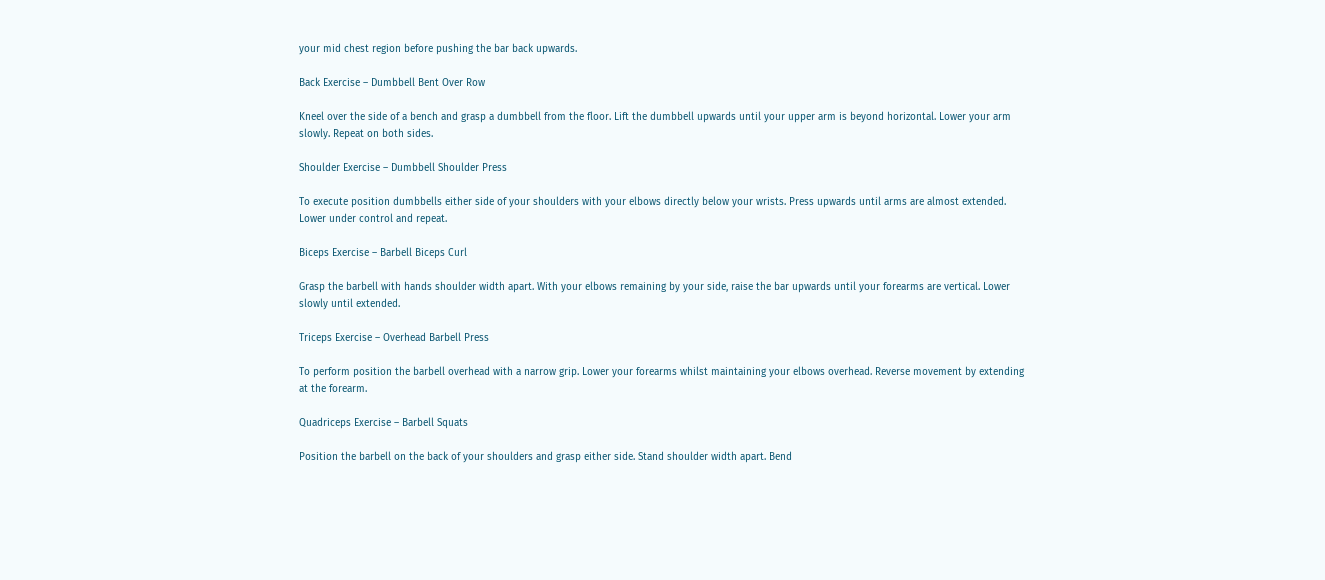your mid chest region before pushing the bar back upwards.

Back Exercise – Dumbbell Bent Over Row

Kneel over the side of a bench and grasp a dumbbell from the floor. Lift the dumbbell upwards until your upper arm is beyond horizontal. Lower your arm slowly. Repeat on both sides.

Shoulder Exercise – Dumbbell Shoulder Press

To execute position dumbbells either side of your shoulders with your elbows directly below your wrists. Press upwards until arms are almost extended. Lower under control and repeat.

Biceps Exercise – Barbell Biceps Curl

Grasp the barbell with hands shoulder width apart. With your elbows remaining by your side, raise the bar upwards until your forearms are vertical. Lower slowly until extended.

Triceps Exercise – Overhead Barbell Press

To perform position the barbell overhead with a narrow grip. Lower your forearms whilst maintaining your elbows overhead. Reverse movement by extending at the forearm.

Quadriceps Exercise – Barbell Squats

Position the barbell on the back of your shoulders and grasp either side. Stand shoulder width apart. Bend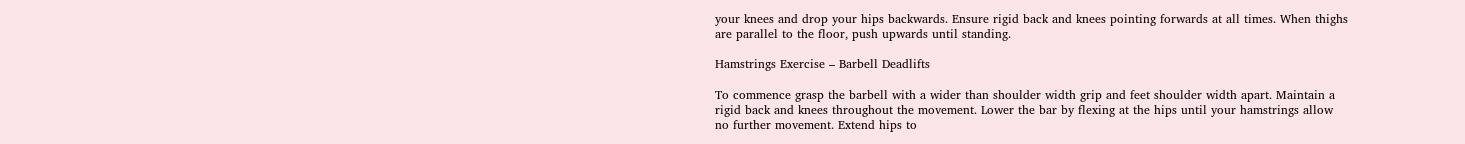your knees and drop your hips backwards. Ensure rigid back and knees pointing forwards at all times. When thighs are parallel to the floor, push upwards until standing.

Hamstrings Exercise – Barbell Deadlifts

To commence grasp the barbell with a wider than shoulder width grip and feet shoulder width apart. Maintain a rigid back and knees throughout the movement. Lower the bar by flexing at the hips until your hamstrings allow no further movement. Extend hips to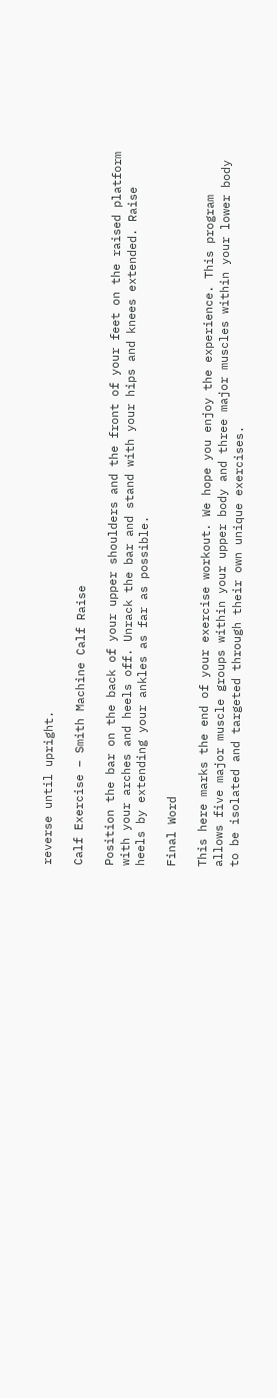reverse until upright.

Calf Exercise – Smith Machine Calf Raise

Position the bar on the back of your upper shoulders and the front of your feet on the raised platform with your arches and heels off. Unrack the bar and stand with your hips and knees extended. Raise heels by extending your ankles as far as possible.

Final Word

This here marks the end of your exercise workout. We hope you enjoy the experience. This program allows five major muscle groups within your upper body and three major muscles within your lower body to be isolated and targeted through their own unique exercises.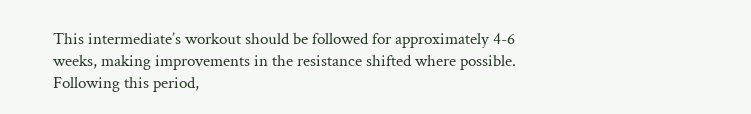This intermediate’s workout should be followed for approximately 4-6 weeks, making improvements in the resistance shifted where possible. Following this period,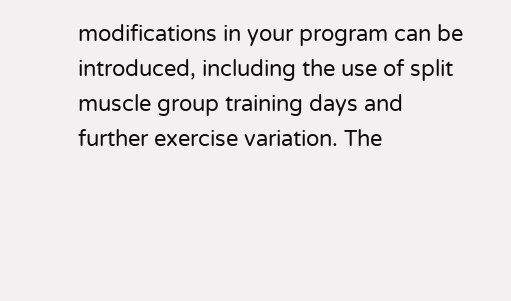modifications in your program can be introduced, including the use of split muscle group training days and further exercise variation. The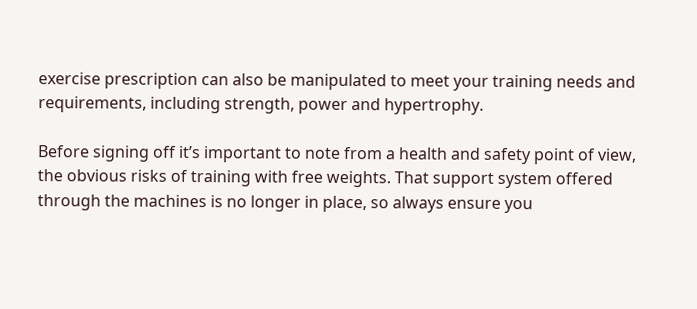exercise prescription can also be manipulated to meet your training needs and requirements, including strength, power and hypertrophy.

Before signing off it’s important to note from a health and safety point of view, the obvious risks of training with free weights. That support system offered through the machines is no longer in place, so always ensure you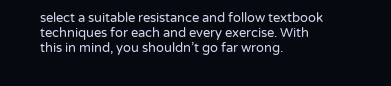select a suitable resistance and follow textbook techniques for each and every exercise. With this in mind, you shouldn’t go far wrong.